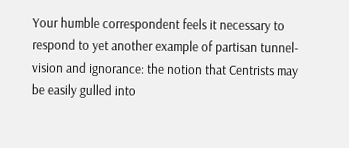Your humble correspondent feels it necessary to respond to yet another example of partisan tunnel-vision and ignorance: the notion that Centrists may be easily gulled into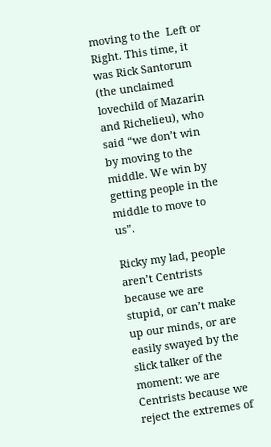moving to the  Left or Right. This time, it was Rick Santorum (the unclaimed lovechild of Mazarin and Richelieu), who said “we don’t win by moving to the middle. We win by getting people in the middle to move to us”.

Ricky my lad, people aren’t Centrists because we are stupid, or can’t make up our minds, or are easily swayed by the slick talker of the moment: we are Centrists because we reject the extremes of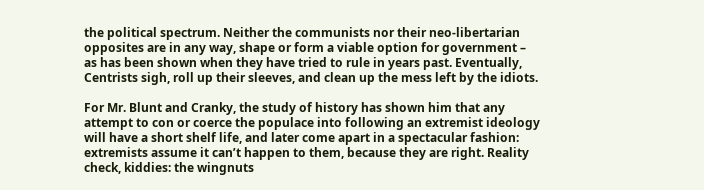the political spectrum. Neither the communists nor their neo-libertarian opposites are in any way, shape or form a viable option for government –  as has been shown when they have tried to rule in years past. Eventually, Centrists sigh, roll up their sleeves, and clean up the mess left by the idiots.

For Mr. Blunt and Cranky, the study of history has shown him that any attempt to con or coerce the populace into following an extremist ideology will have a short shelf life, and later come apart in a spectacular fashion: extremists assume it can’t happen to them, because they are right. Reality check, kiddies: the wingnuts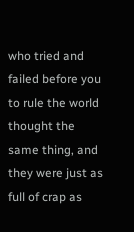who tried and failed before you to rule the world thought the same thing, and they were just as full of crap as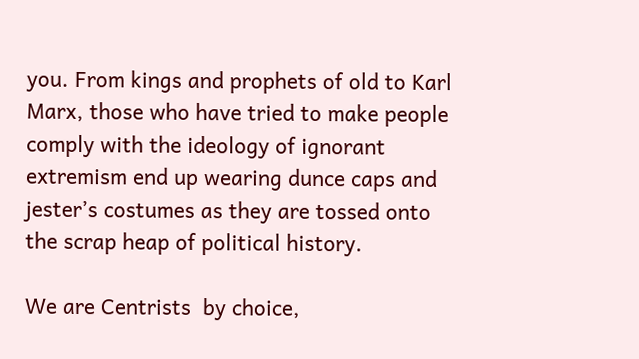you. From kings and prophets of old to Karl Marx, those who have tried to make people comply with the ideology of ignorant extremism end up wearing dunce caps and jester’s costumes as they are tossed onto the scrap heap of political history.

We are Centrists  by choice,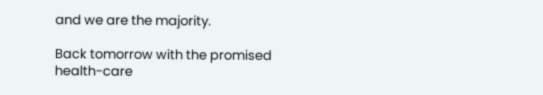and we are the majority.

Back tomorrow with the promised health-care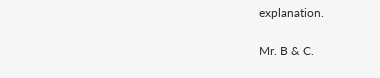explanation.

Mr. B & C.